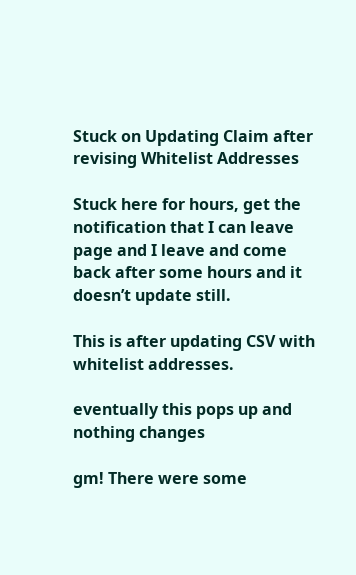Stuck on Updating Claim after revising Whitelist Addresses

Stuck here for hours, get the notification that I can leave page and I leave and come back after some hours and it doesn’t update still.

This is after updating CSV with whitelist addresses.

eventually this pops up and nothing changes

gm! There were some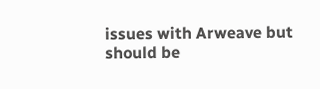issues with Arweave but should be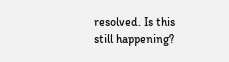resolved. Is this still happening?